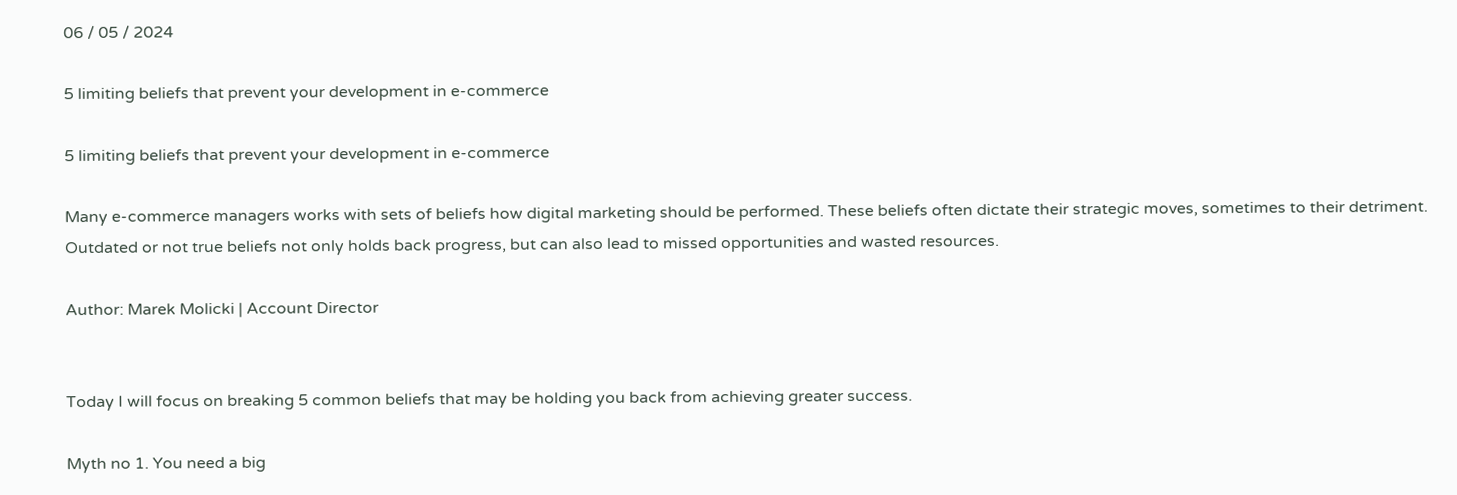06 / 05 / 2024

5 limiting beliefs that prevent your development in e-commerce

5 limiting beliefs that prevent your development in e-commerce

Many e-commerce managers works with sets of beliefs how digital marketing should be performed. These beliefs often dictate their strategic moves, sometimes to their detriment. Outdated or not true beliefs not only holds back progress, but can also lead to missed opportunities and wasted resources.

Author: Marek Molicki | Account Director


Today I will focus on breaking 5 common beliefs that may be holding you back from achieving greater success.

Myth no 1. You need a big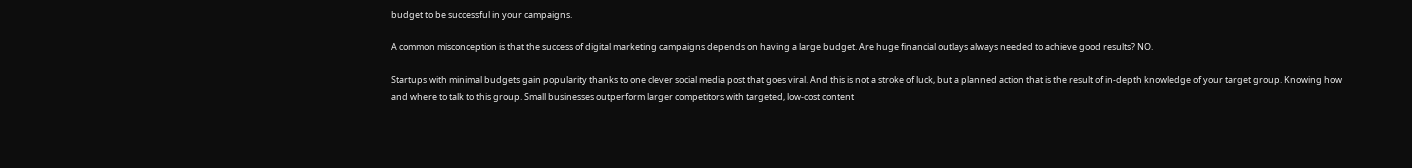budget to be successful in your campaigns.

A common misconception is that the success of digital marketing campaigns depends on having a large budget. Are huge financial outlays always needed to achieve good results? NO.

Startups with minimal budgets gain popularity thanks to one clever social media post that goes viral. And this is not a stroke of luck, but a planned action that is the result of in-depth knowledge of your target group. Knowing how and where to talk to this group. Small businesses outperform larger competitors with targeted, low-cost content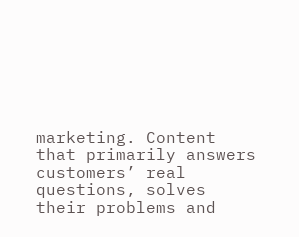marketing. Content that primarily answers customers’ real questions, solves their problems and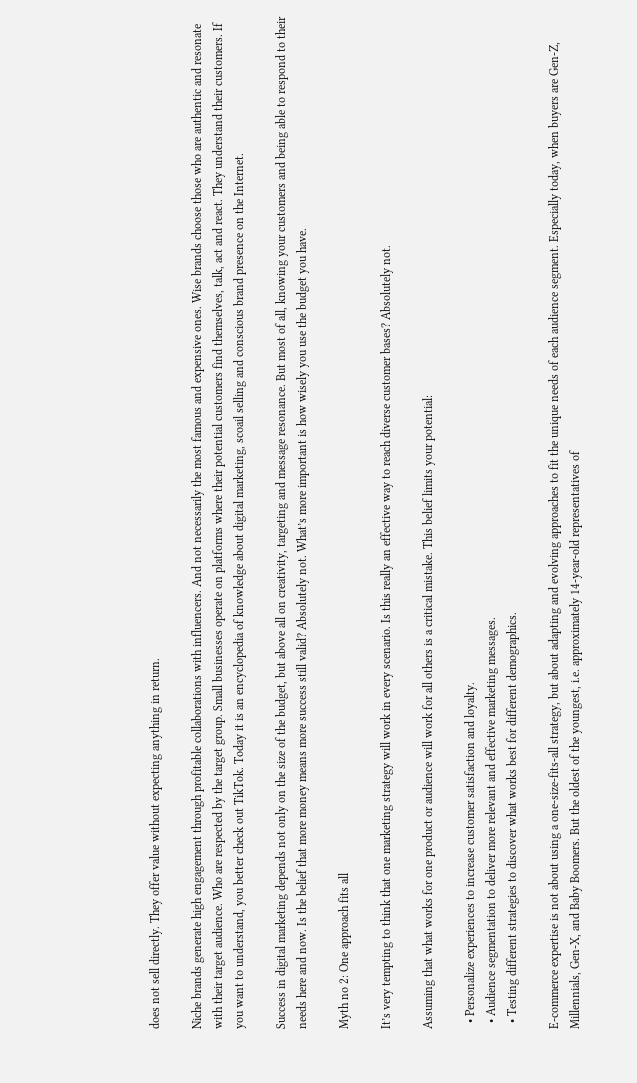does not sell directly. They offer value without expecting anything in return.

Niche brands generate high engagement through profitable collaborations with influencers. And not necessarily the most famous and expensive ones. Wise brands choose those who are authentic and resonate with their target audience. Who are respected by the target group. Small businesses operate on platforms where their potential customers find themselves, talk, act and react. They understand their customers. If you want to understand, you better check out TikTok. Today it is an encyclopedia of knowledge about digital marketing, scoail selling and conscious brand presence on the Internet.

Success in digital marketing depends not only on the size of the budget, but above all on creativity, targeting and message resonance. But most of all, knowing your customers and being able to respond to their needs here and now. Is the belief that more money means more success still valid? Absolutely not. What’s more important is how wisely you use the budget you have.

Myth no 2: One approach fits all

It’s very tempting to think that one marketing strategy will work in every scenario. Is this really an effective way to reach diverse customer bases? Absolutely not.

Assuming that what works for one product or audience will work for all others is a critical mistake. This belief limits your potential:

  • Personalize experiences to increase customer satisfaction and loyalty.
  • Audience segmentation to deliver more relevant and effective marketing messages.
  • Testing different strategies to discover what works best for different demographics.

E-commerce expertise is not about using a one-size-fits-all strategy, but about adapting and evolving approaches to fit the unique needs of each audience segment. Especially today, when buyers are Gen-Z, Millennials, Gen-X, and Baby Boomers. But the oldest of the youngest, i.e. approximately 14-year-old representatives of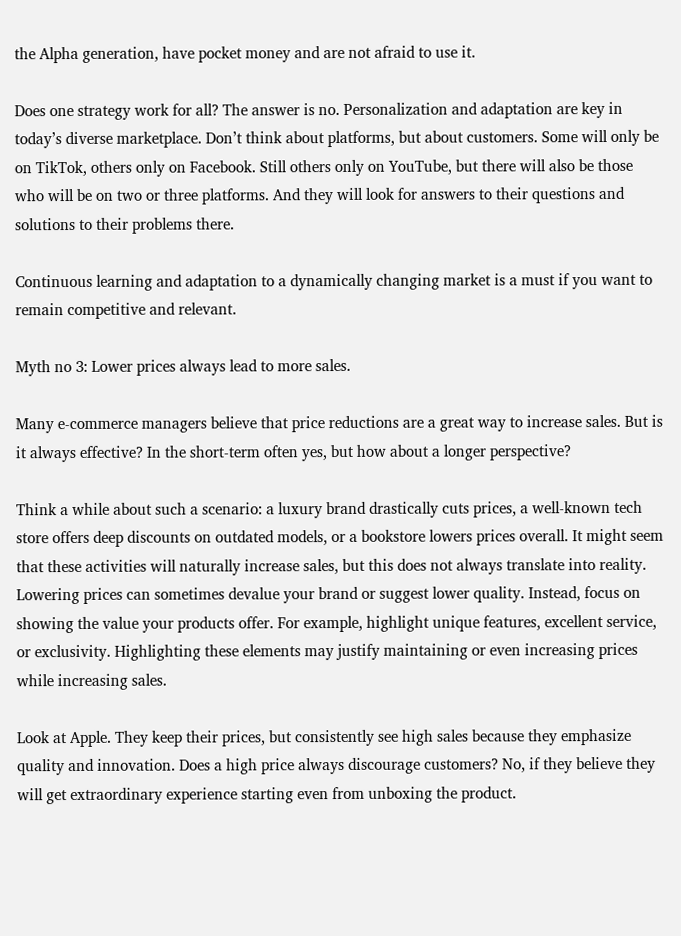the Alpha generation, have pocket money and are not afraid to use it.

Does one strategy work for all? The answer is no. Personalization and adaptation are key in today’s diverse marketplace. Don’t think about platforms, but about customers. Some will only be on TikTok, others only on Facebook. Still others only on YouTube, but there will also be those who will be on two or three platforms. And they will look for answers to their questions and solutions to their problems there.

Continuous learning and adaptation to a dynamically changing market is a must if you want to remain competitive and relevant.

Myth no 3: Lower prices always lead to more sales.

Many e-commerce managers believe that price reductions are a great way to increase sales. But is it always effective? In the short-term often yes, but how about a longer perspective?

Think a while about such a scenario: a luxury brand drastically cuts prices, a well-known tech store offers deep discounts on outdated models, or a bookstore lowers prices overall. It might seem that these activities will naturally increase sales, but this does not always translate into reality. Lowering prices can sometimes devalue your brand or suggest lower quality. Instead, focus on showing the value your products offer. For example, highlight unique features, excellent service, or exclusivity. Highlighting these elements may justify maintaining or even increasing prices while increasing sales.

Look at Apple. They keep their prices, but consistently see high sales because they emphasize quality and innovation. Does a high price always discourage customers? No, if they believe they will get extraordinary experience starting even from unboxing the product.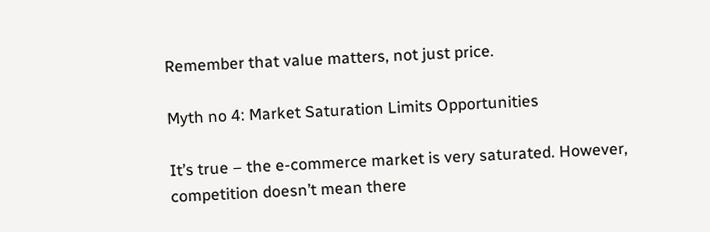Remember that value matters, not just price.

Myth no 4: Market Saturation Limits Opportunities

It’s true – the e-commerce market is very saturated. However, competition doesn’t mean there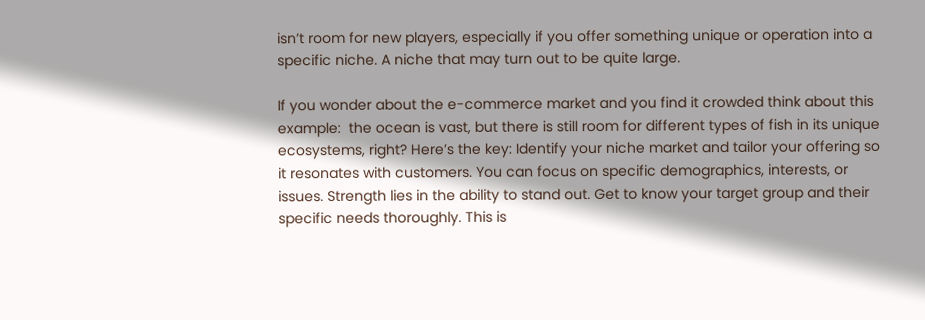isn’t room for new players, especially if you offer something unique or operation into a specific niche. A niche that may turn out to be quite large.

If you wonder about the e-commerce market and you find it crowded think about this example:  the ocean is vast, but there is still room for different types of fish in its unique ecosystems, right? Here’s the key: Identify your niche market and tailor your offering so it resonates with customers. You can focus on specific demographics, interests, or issues. Strength lies in the ability to stand out. Get to know your target group and their specific needs thoroughly. This is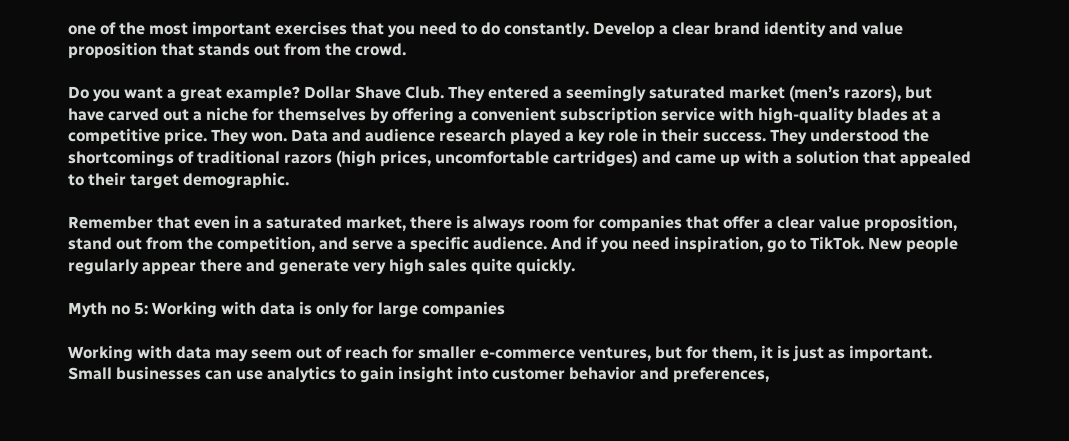one of the most important exercises that you need to do constantly. Develop a clear brand identity and value proposition that stands out from the crowd.

Do you want a great example? Dollar Shave Club. They entered a seemingly saturated market (men’s razors), but have carved out a niche for themselves by offering a convenient subscription service with high-quality blades at a competitive price. They won. Data and audience research played a key role in their success. They understood the shortcomings of traditional razors (high prices, uncomfortable cartridges) and came up with a solution that appealed to their target demographic.

Remember that even in a saturated market, there is always room for companies that offer a clear value proposition, stand out from the competition, and serve a specific audience. And if you need inspiration, go to TikTok. New people regularly appear there and generate very high sales quite quickly.

Myth no 5: Working with data is only for large companies

Working with data may seem out of reach for smaller e-commerce ventures, but for them, it is just as important. Small businesses can use analytics to gain insight into customer behavior and preferences,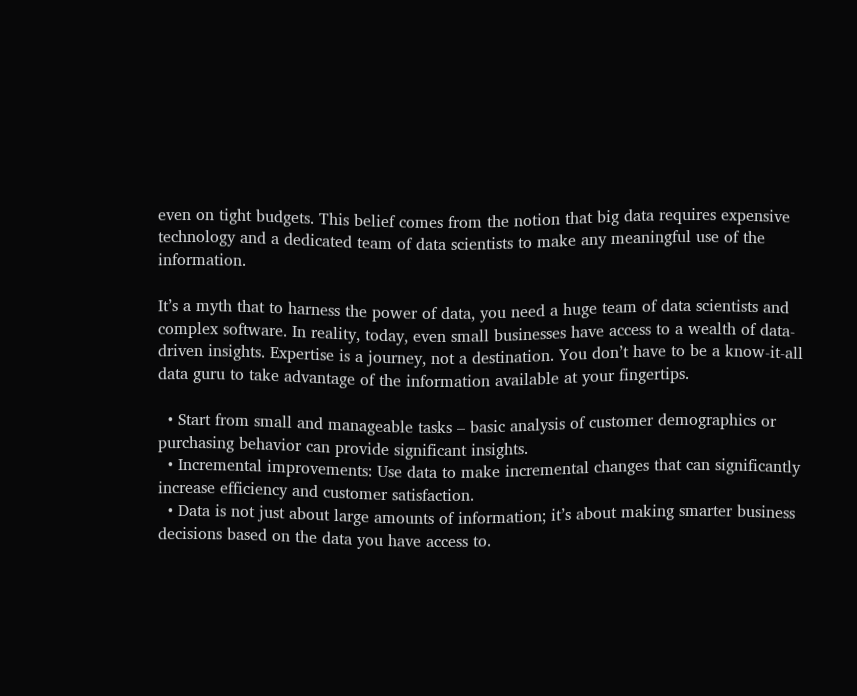even on tight budgets. This belief comes from the notion that big data requires expensive technology and a dedicated team of data scientists to make any meaningful use of the information.

It’s a myth that to harness the power of data, you need a huge team of data scientists and complex software. In reality, today, even small businesses have access to a wealth of data-driven insights. Expertise is a journey, not a destination. You don’t have to be a know-it-all data guru to take advantage of the information available at your fingertips.

  • Start from small and manageable tasks – basic analysis of customer demographics or purchasing behavior can provide significant insights.
  • Incremental improvements: Use data to make incremental changes that can significantly increase efficiency and customer satisfaction.
  • Data is not just about large amounts of information; it’s about making smarter business decisions based on the data you have access to.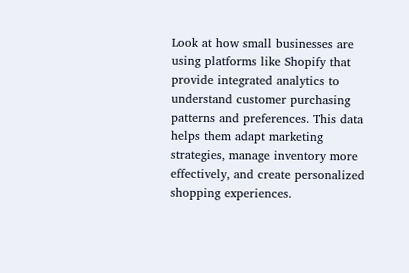Look at how small businesses are using platforms like Shopify that provide integrated analytics to understand customer purchasing patterns and preferences. This data helps them adapt marketing strategies, manage inventory more effectively, and create personalized shopping experiences.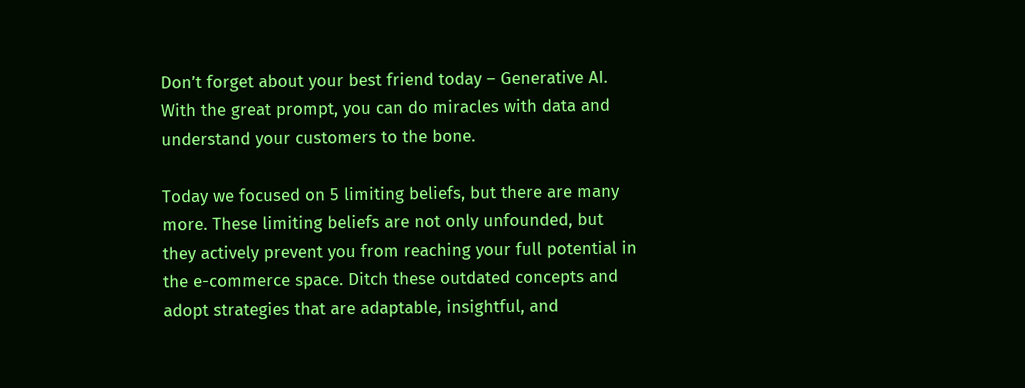Don’t forget about your best friend today – Generative AI. With the great prompt, you can do miracles with data and understand your customers to the bone.

Today we focused on 5 limiting beliefs, but there are many more. These limiting beliefs are not only unfounded, but they actively prevent you from reaching your full potential in the e-commerce space. Ditch these outdated concepts and adopt strategies that are adaptable, insightful, and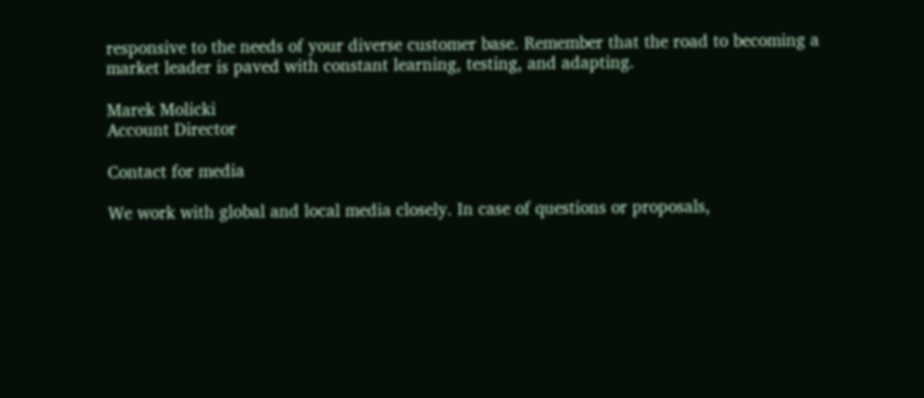responsive to the needs of your diverse customer base. Remember that the road to becoming a market leader is paved with constant learning, testing, and adapting.

Marek Molicki
Account Director

Contact for media

We work with global and local media closely. In case of questions or proposals,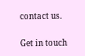contact us.

Get in touch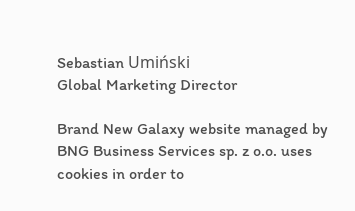Sebastian Umiński
Global Marketing Director

Brand New Galaxy website managed by BNG Business Services sp. z o.o. uses cookies in order to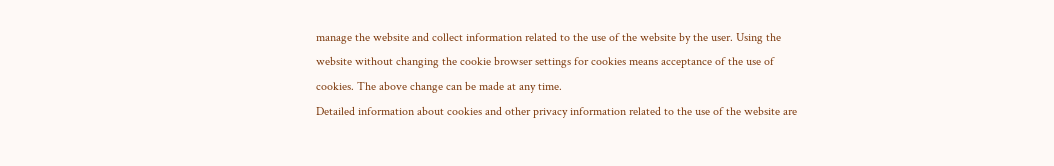manage the website and collect information related to the use of the website by the user. Using the website without changing the cookie browser settings for cookies means acceptance of the use of cookies. The above change can be made at any time.
Detailed information about cookies and other privacy information related to the use of the website are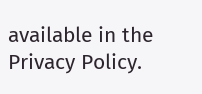available in the Privacy Policy.